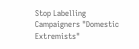Stop Labelling Campaigners "Domestic Extremists"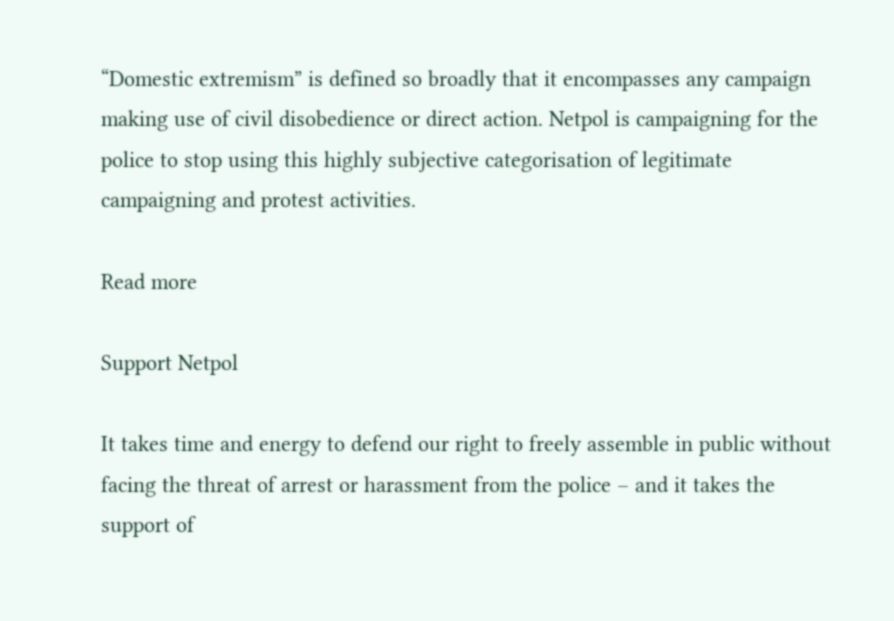“Domestic extremism” is defined so broadly that it encompasses any campaign making use of civil disobedience or direct action. Netpol is campaigning for the police to stop using this highly subjective categorisation of legitimate campaigning and protest activities.

Read more

Support Netpol

It takes time and energy to defend our right to freely assemble in public without facing the threat of arrest or harassment from the police – and it takes the support of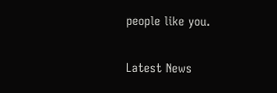people like you.

Latest News